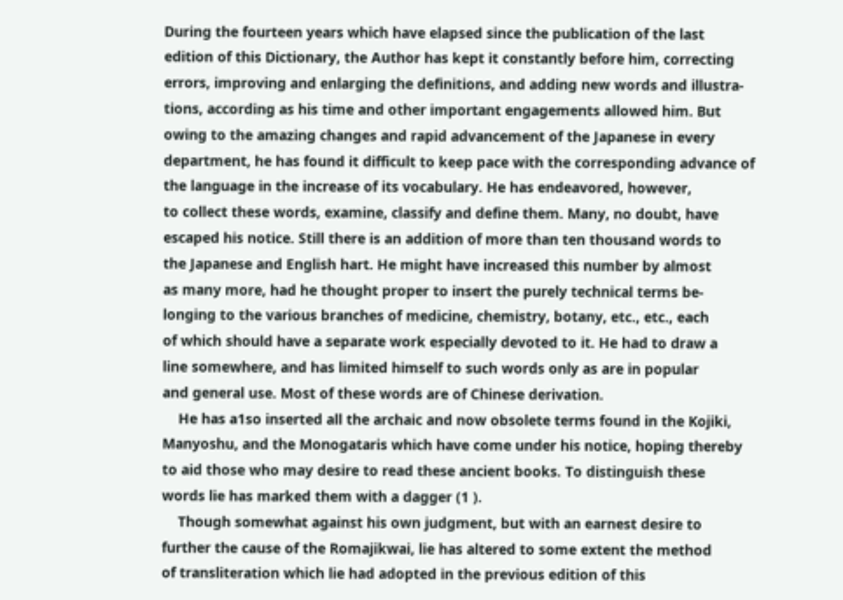During the fourteen years which have elapsed since the publication of the last
edition of this Dictionary, the Author has kept it constantly before him, correcting
errors, improving and enlarging the definitions, and adding new words and illustra-
tions, according as his time and other important engagements allowed him. But
owing to the amazing changes and rapid advancement of the Japanese in every
department, he has found it difficult to keep pace with the corresponding advance of
the language in the increase of its vocabulary. He has endeavored, however,
to collect these words, examine, classify and define them. Many, no doubt, have
escaped his notice. Still there is an addition of more than ten thousand words to
the Japanese and English hart. He might have increased this number by almost
as many more, had he thought proper to insert the purely technical terms be-
longing to the various branches of medicine, chemistry, botany, etc., etc., each
of which should have a separate work especially devoted to it. He had to draw a
line somewhere, and has limited himself to such words only as are in popular
and general use. Most of these words are of Chinese derivation.
    He has a1so inserted all the archaic and now obsolete terms found in the Kojiki,
Manyoshu, and the Monogataris which have come under his notice, hoping thereby
to aid those who may desire to read these ancient books. To distinguish these
words lie has marked them with a dagger (1 ).
    Though somewhat against his own judgment, but with an earnest desire to
further the cause of the Romajikwai, lie has altered to some extent the method
of transliteration which lie had adopted in the previous edition of this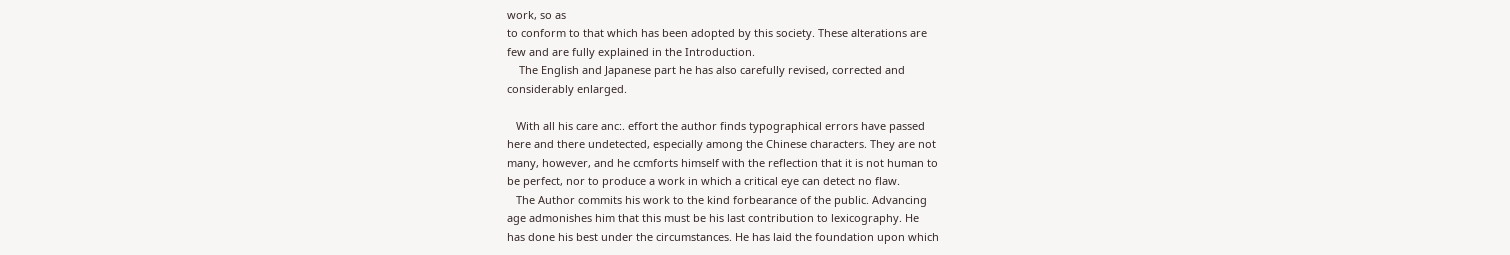work, so as
to conform to that which has been adopted by this society. These alterations are
few and are fully explained in the Introduction.
    The English and Japanese part he has also carefully revised, corrected and
considerably enlarged.

   With all his care anc:. effort the author finds typographical errors have passed
here and there undetected, especially among the Chinese characters. They are not
many, however, and he ccmforts himself with the reflection that it is not human to
be perfect, nor to produce a work in which a critical eye can detect no flaw.
   The Author commits his work to the kind forbearance of the public. Advancing
age admonishes him that this must be his last contribution to lexicography. He
has done his best under the circumstances. He has laid the foundation upon which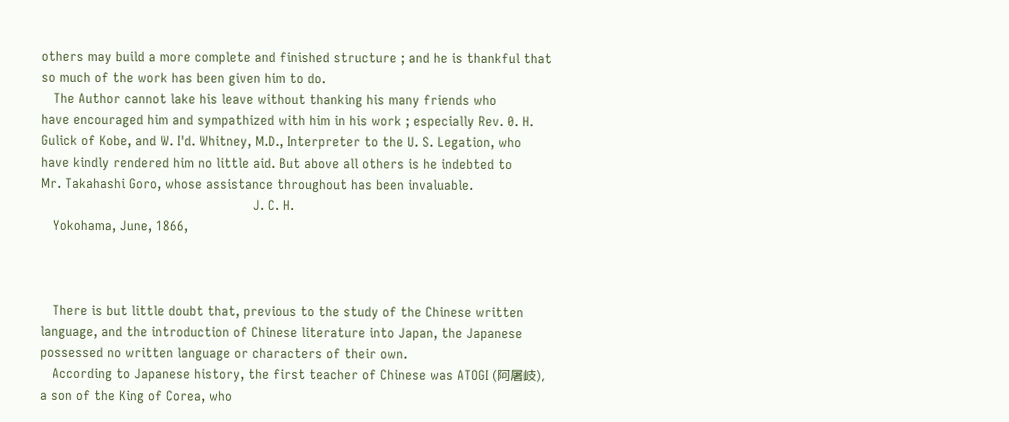others may build a more complete and finished structure ; and he is thankful that
so much of the work has been given him to do.
   The Author cannot lake his leave without thanking his many friends who
have encouraged him and sympathized with him in his work ; especially Rev. 0. H.
Gulick of Kobe, and W. I'd. Whitney, M.D., Interpreter to the U. S. Legation, who
have kindly rendered him no little aid. But above all others is he indebted to
Mr. Takahashi Goro, whose assistance throughout has been invaluable.
                                                     J. C. H.
   Yokohama, June, 1866,



   There is but little doubt that, previous to the study of the Chinese written
language, and the introduction of Chinese literature into Japan, the Japanese
possessed no written language or characters of their own.
   According to Japanese history, the first teacher of Chinese was ATOGI (阿屠岐),
a son of the King of Corea, who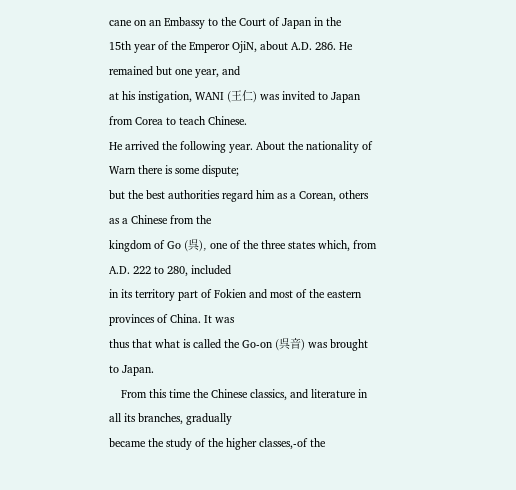cane on an Embassy to the Court of Japan in the
15th year of the Emperor OjiN, about A.D. 286. He remained but one year, and
at his instigation, WANI (王仁) was invited to Japan from Corea to teach Chinese.
He arrived the following year. About the nationality of Warn there is some dispute;
but the best authorities regard him as a Corean, others as a Chinese from the
kingdom of Go (呉), one of the three states which, from A.D. 222 to 280, included
in its territory part of Fokien and most of the eastern provinces of China. It was
thus that what is called the Go-on (呉音) was brought to Japan.
    From this time the Chinese classics, and literature in all its branches, gradually
became the study of the higher classes,-of the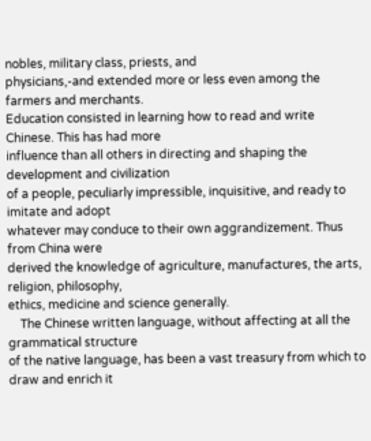nobles, military class, priests, and
physicians,-and extended more or less even among the farmers and merchants.
Education consisted in learning how to read and write Chinese. This has had more
influence than all others in directing and shaping the development and civilization
of a people, peculiarly impressible, inquisitive, and ready to imitate and adopt
whatever may conduce to their own aggrandizement. Thus from China were
derived the knowledge of agriculture, manufactures, the arts, religion, philosophy,
ethics, medicine and science generally.
    The Chinese written language, without affecting at all the grammatical structure
of the native language, has been a vast treasury from which to draw and enrich it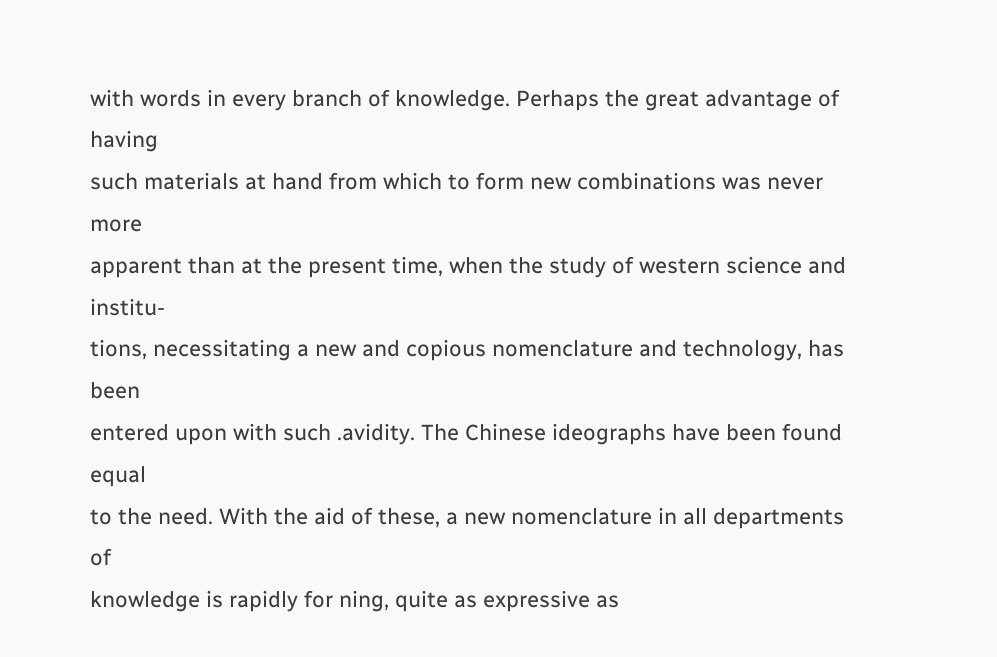with words in every branch of knowledge. Perhaps the great advantage of having
such materials at hand from which to form new combinations was never more
apparent than at the present time, when the study of western science and institu-
tions, necessitating a new and copious nomenclature and technology, has been
entered upon with such .avidity. The Chinese ideographs have been found equal
to the need. With the aid of these, a new nomenclature in all departments of
knowledge is rapidly for ning, quite as expressive as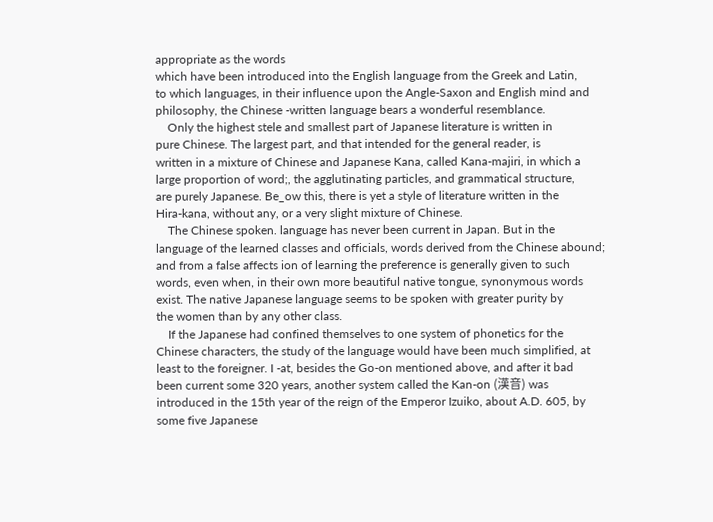appropriate as the words
which have been introduced into the English language from the Greek and Latin,
to which languages, in their influence upon the Angle-Saxon and English mind and
philosophy, the Chinese -written language bears a wonderful resemblance.
    Only the highest stele and smallest part of Japanese literature is written in
pure Chinese. The largest part, and that intended for the general reader, is
written in a mixture of Chinese and Japanese Kana, called Kana-majiri, in which a
large proportion of word;, the agglutinating particles, and grammatical structure,
are purely Japanese. Be_ow this, there is yet a style of literature written in the
Hira-kana, without any, or a very slight mixture of Chinese.
    The Chinese spoken. language has never been current in Japan. But in the
language of the learned classes and officials, words derived from the Chinese abound;
and from a false affects ion of learning the preference is generally given to such
words, even when, in their own more beautiful native tongue, synonymous words
exist. The native Japanese language seems to be spoken with greater purity by
the women than by any other class.
    If the Japanese had confined themselves to one system of phonetics for the
Chinese characters, the study of the language would have been much simplified, at
least to the foreigner. I -at, besides the Go-on mentioned above, and after it bad
been current some 320 years, another system called the Kan-on (漢音) was
introduced in the 15th year of the reign of the Emperor Izuiko, about A.D. 605, by
some five Japanese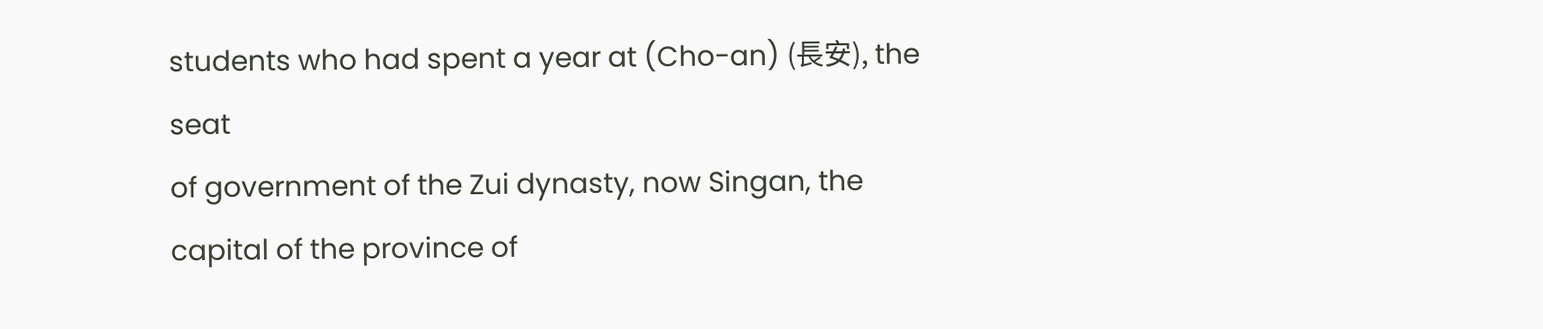students who had spent a year at (Cho-an) (長安), the seat
of government of the Zui dynasty, now Singan, the capital of the province of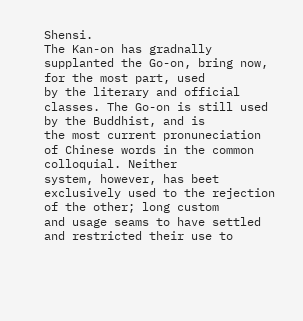Shensi.
The Kan-on has gradnally supplanted the Go-on, bring now, for the most part, used
by the literary and official classes. The Go-on is still used by the Buddhist, and is
the most current pronuneciation of Chinese words in the common colloquial. Neither
system, however, has beet exclusively used to the rejection of the other; long custom
and usage seams to have settled and restricted their use to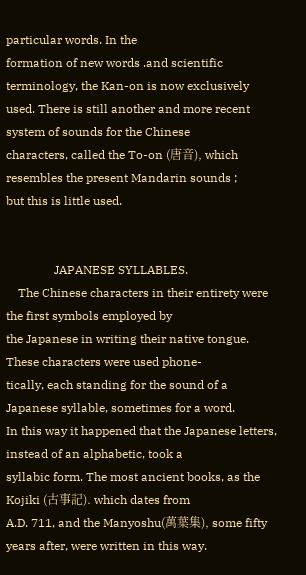particular words. In the
formation of new words .and scientific terminology, the Kan-on is now exclusively
used. There is still another and more recent system of sounds for the Chinese
characters, called the To-on (唐音), which resembles the present Mandarin sounds ;
but this is little used.


                JAPANESE SYLLABLES.
    The Chinese characters in their entirety were the first symbols employed by
the Japanese in writing their native tongue. These characters were used phone-
tically, each standing for the sound of a Japanese syllable, sometimes for a word.
In this way it happened that the Japanese letters, instead of an alphabetic, took a
syllabic form. The most ancient books, as the Kojiki (古事記). which dates from
A.D. 711, and the Manyoshu(萬葉集), some fifty years after, were written in this way.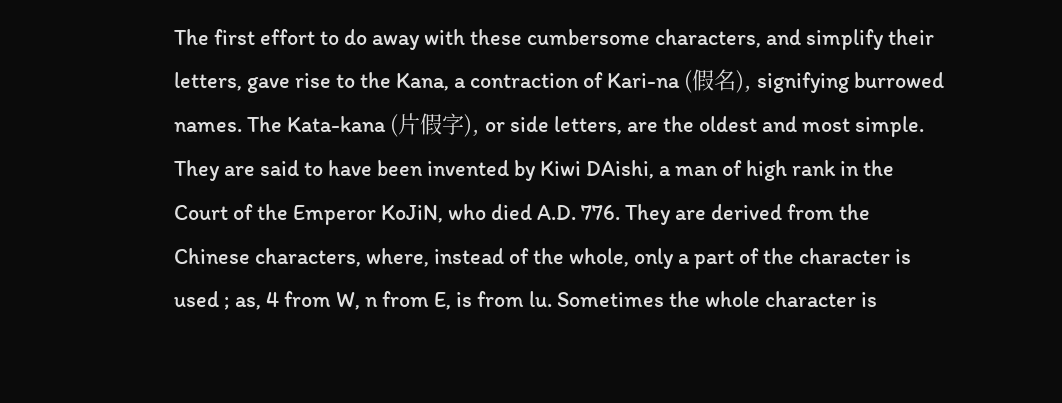The first effort to do away with these cumbersome characters, and simplify their
letters, gave rise to the Kana, a contraction of Kari-na (假名), signifying burrowed
names. The Kata-kana (片假字), or side letters, are the oldest and most simple.
They are said to have been invented by Kiwi DAishi, a man of high rank in the
Court of the Emperor KoJiN, who died A.D. 776. They are derived from the
Chinese characters, where, instead of the whole, only a part of the character is
used ; as, 4 from W, n from E, is from lu. Sometimes the whole character is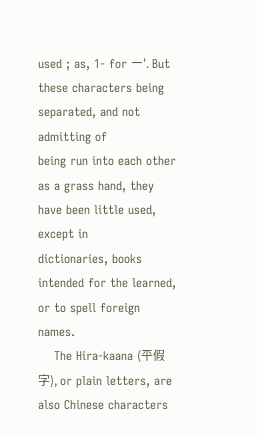used ; as, 1- for ー'. But these characters being separated, and not admitting of
being run into each other as a grass hand, they have been little used, except in
dictionaries, books intended for the learned, or to spell foreign names.
    The Hira-kaana (平假字), or plain letters, are also Chinese characters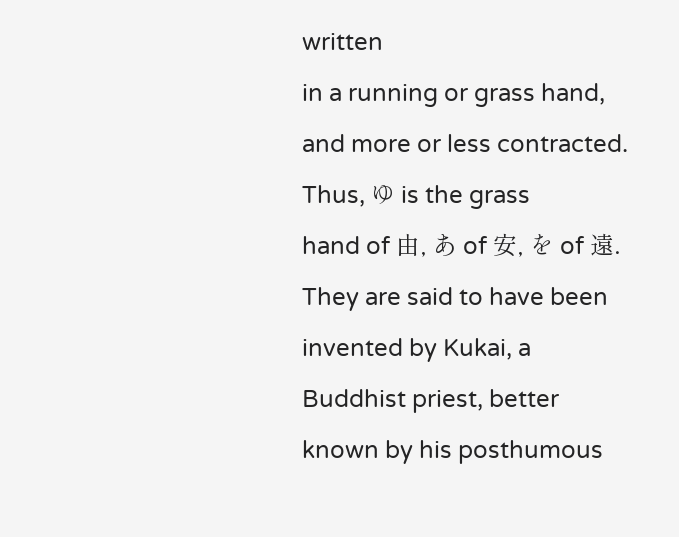written
in a running or grass hand, and more or less contracted. Thus, ゆ is the grass
hand of 由, あ of 安, を of 遠. They are said to have been invented by Kukai, a
Buddhist priest, better known by his posthumous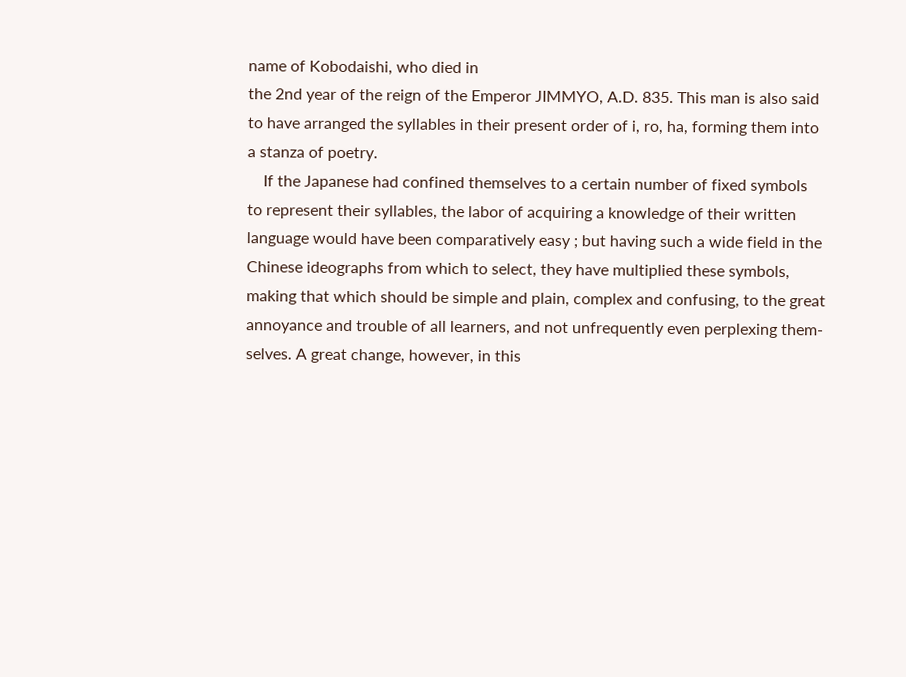name of Kobodaishi, who died in
the 2nd year of the reign of the Emperor JIMMYO, A.D. 835. This man is also said
to have arranged the syllables in their present order of i, ro, ha, forming them into
a stanza of poetry.
    If the Japanese had confined themselves to a certain number of fixed symbols
to represent their syllables, the labor of acquiring a knowledge of their written
language would have been comparatively easy ; but having such a wide field in the
Chinese ideographs from which to select, they have multiplied these symbols,
making that which should be simple and plain, complex and confusing, to the great
annoyance and trouble of all learners, and not unfrequently even perplexing them-
selves. A great change, however, in this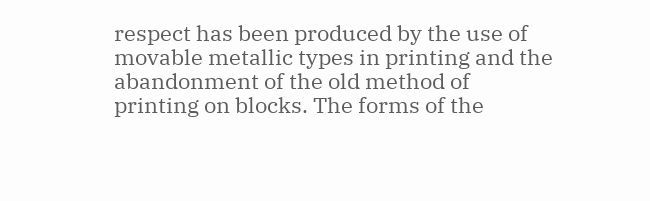respect has been produced by the use of
movable metallic types in printing and the abandonment of the old method of
printing on blocks. The forms of the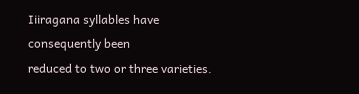Iiiragana syllables have consequently been
reduced to two or three varieties.